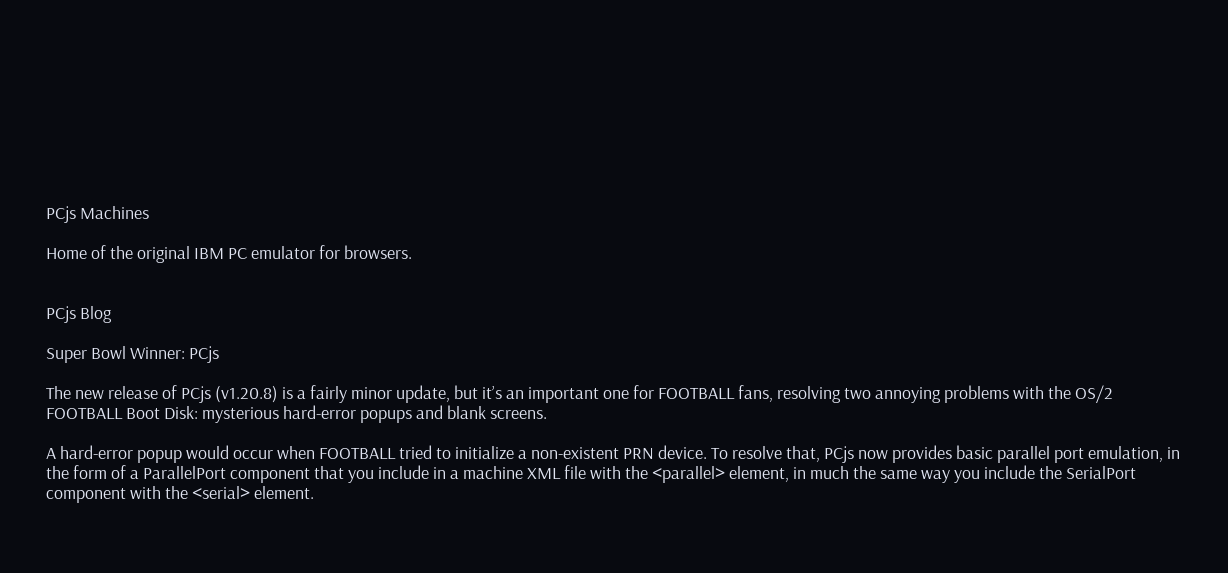PCjs Machines

Home of the original IBM PC emulator for browsers.


PCjs Blog

Super Bowl Winner: PCjs

The new release of PCjs (v1.20.8) is a fairly minor update, but it’s an important one for FOOTBALL fans, resolving two annoying problems with the OS/2 FOOTBALL Boot Disk: mysterious hard-error popups and blank screens.

A hard-error popup would occur when FOOTBALL tried to initialize a non-existent PRN device. To resolve that, PCjs now provides basic parallel port emulation, in the form of a ParallelPort component that you include in a machine XML file with the <parallel> element, in much the same way you include the SerialPort component with the <serial> element.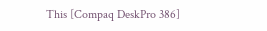This [Compaq DeskPro 386]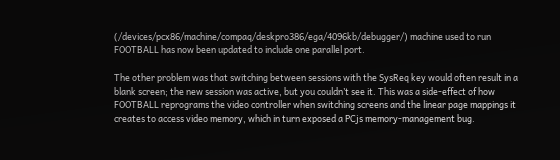(/devices/pcx86/machine/compaq/deskpro386/ega/4096kb/debugger/) machine used to run FOOTBALL has now been updated to include one parallel port.

The other problem was that switching between sessions with the SysReq key would often result in a blank screen; the new session was active, but you couldn’t see it. This was a side-effect of how FOOTBALL reprograms the video controller when switching screens and the linear page mappings it creates to access video memory, which in turn exposed a PCjs memory-management bug.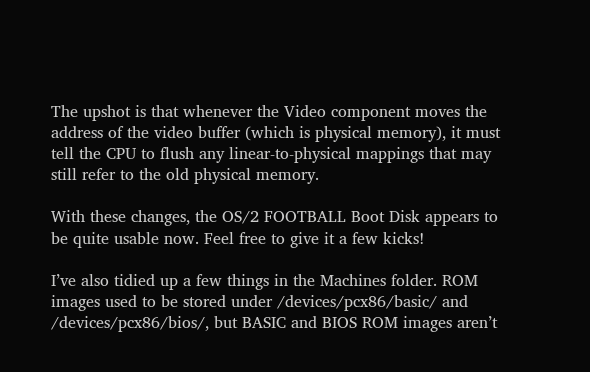The upshot is that whenever the Video component moves the address of the video buffer (which is physical memory), it must tell the CPU to flush any linear-to-physical mappings that may still refer to the old physical memory.

With these changes, the OS/2 FOOTBALL Boot Disk appears to be quite usable now. Feel free to give it a few kicks!

I’ve also tidied up a few things in the Machines folder. ROM images used to be stored under /devices/pcx86/basic/ and /devices/pcx86/bios/, but BASIC and BIOS ROM images aren’t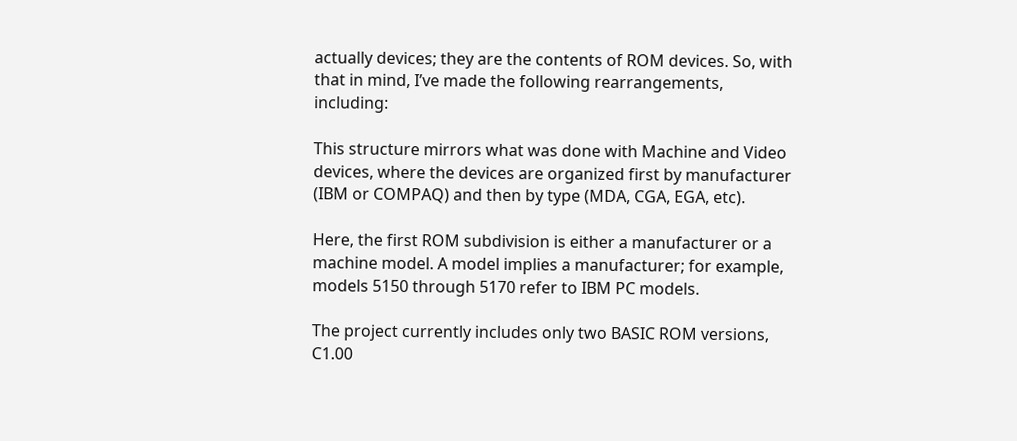actually devices; they are the contents of ROM devices. So, with that in mind, I’ve made the following rearrangements, including:

This structure mirrors what was done with Machine and Video devices, where the devices are organized first by manufacturer (IBM or COMPAQ) and then by type (MDA, CGA, EGA, etc).

Here, the first ROM subdivision is either a manufacturer or a machine model. A model implies a manufacturer; for example, models 5150 through 5170 refer to IBM PC models.

The project currently includes only two BASIC ROM versions, C1.00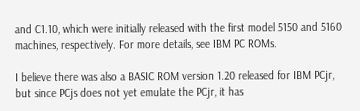and C1.10, which were initially released with the first model 5150 and 5160 machines, respectively. For more details, see IBM PC ROMs.

I believe there was also a BASIC ROM version 1.20 released for IBM PCjr, but since PCjs does not yet emulate the PCjr, it has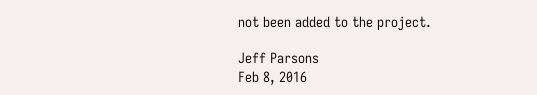not been added to the project.

Jeff Parsons
Feb 8, 2016